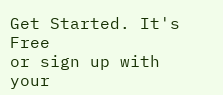Get Started. It's Free
or sign up with your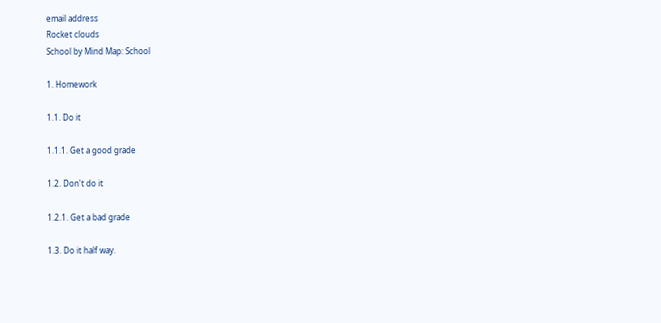email address
Rocket clouds
School by Mind Map: School

1. Homework

1.1. Do it

1.1.1. Get a good grade

1.2. Don't do it

1.2.1. Get a bad grade

1.3. Do it half way.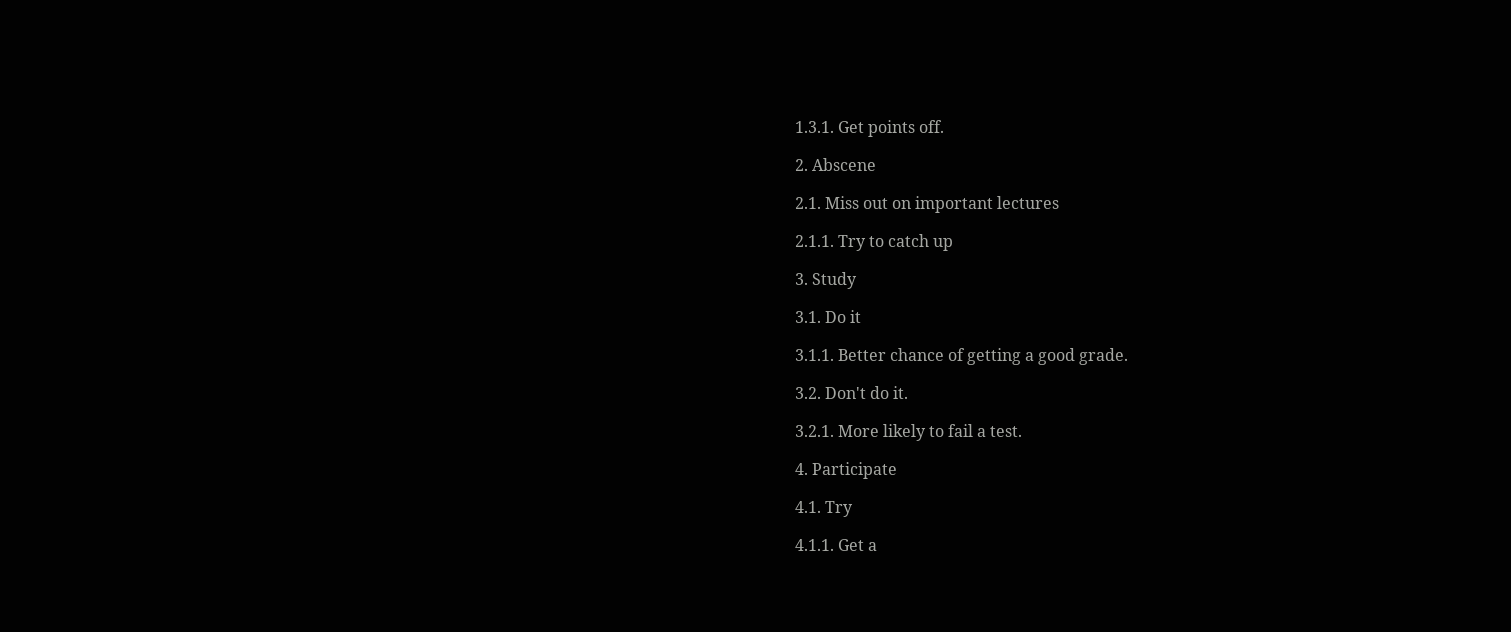1.3.1. Get points off.

2. Abscene

2.1. Miss out on important lectures

2.1.1. Try to catch up

3. Study

3.1. Do it

3.1.1. Better chance of getting a good grade.

3.2. Don't do it.

3.2.1. More likely to fail a test.

4. Participate

4.1. Try

4.1.1. Get a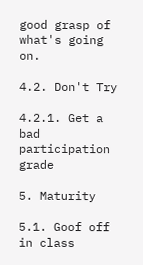good grasp of what's going on.

4.2. Don't Try

4.2.1. Get a bad participation grade

5. Maturity

5.1. Goof off in class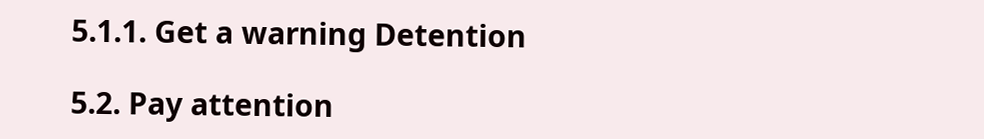5.1.1. Get a warning Detention

5.2. Pay attention